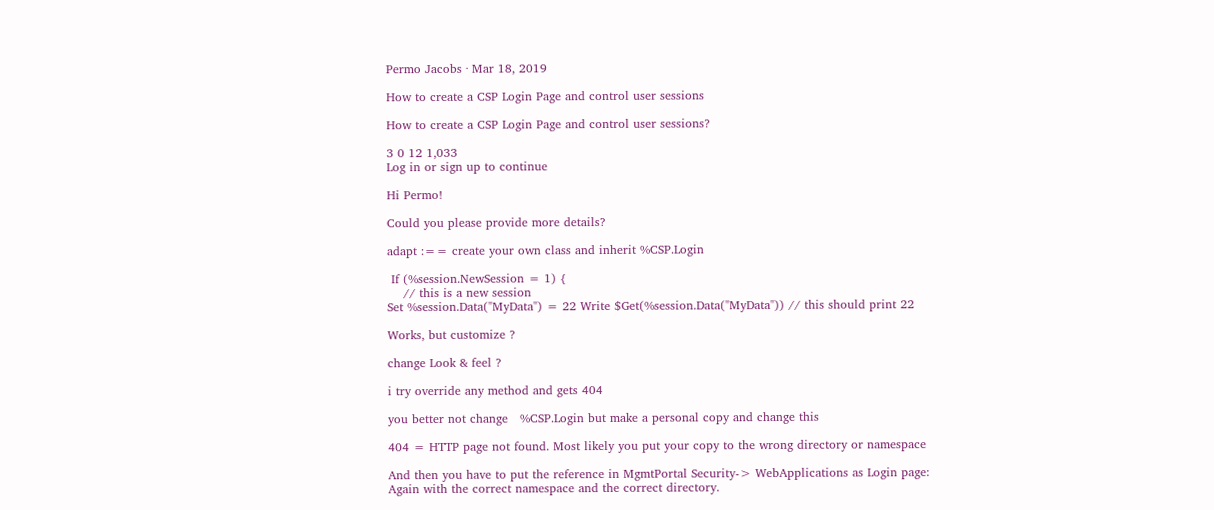Permo Jacobs · Mar 18, 2019

How to create a CSP Login Page and control user sessions

How to create a CSP Login Page and control user sessions?

3 0 12 1,033
Log in or sign up to continue

Hi Permo!

Could you please provide more details?

adapt :== create your own class and inherit %CSP.Login

 If (%session.NewSession = 1) {
    // this is a new session
Set %session.Data("MyData") = 22 Write $Get(%session.Data("MyData")) // this should print 22

Works, but customize ?

change Look & feel ?

i try override any method and gets 404

you better not change   %CSP.Login but make a personal copy and change this

404 = HTTP page not found. Most likely you put your copy to the wrong directory or namespace

And then you have to put the reference in MgmtPortal Security-> WebApplications as Login page:
Again with the correct namespace and the correct directory.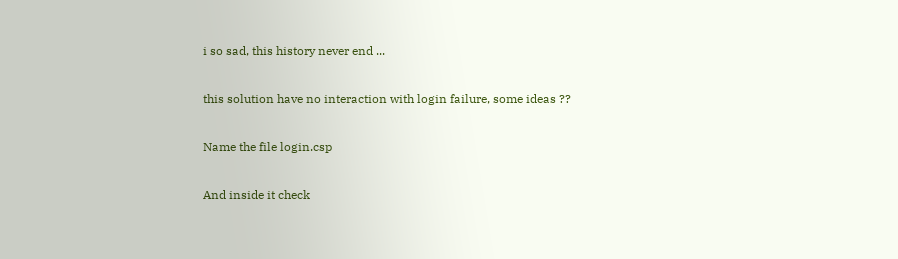i so sad, this history never end ...

this solution have no interaction with login failure, some ideas ??

Name the file login.csp

And inside it check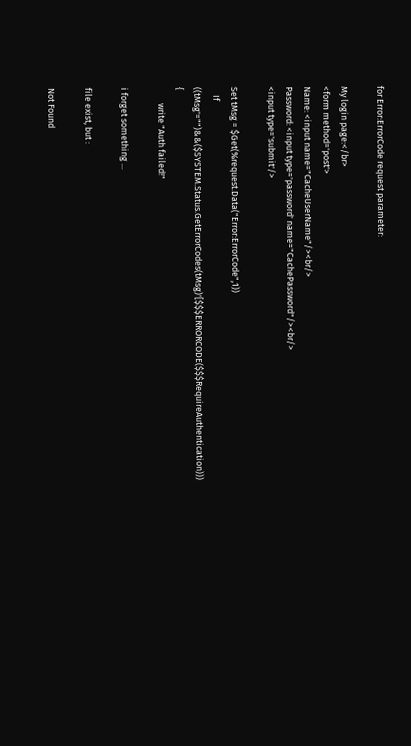for Error:ErrorCode request parameter:

My login page:</br>
<form method='post'>
Name: <input name="CacheUserName"/><br/>
Password: <input type='password' name="CachePassword"/><br/>
<input type='submit'/>

Set tMsg = $Get(%request.Data("Error:ErrorCode",1))
    If ((tMsg'="")&&($SYSTEM.Status.GetErrorCodes(tMsg)'[$$$ERRORCODE($$$RequireAuthentication))) {
        write "Auth failed!"

i forget something ...

file exist, but :

Not Found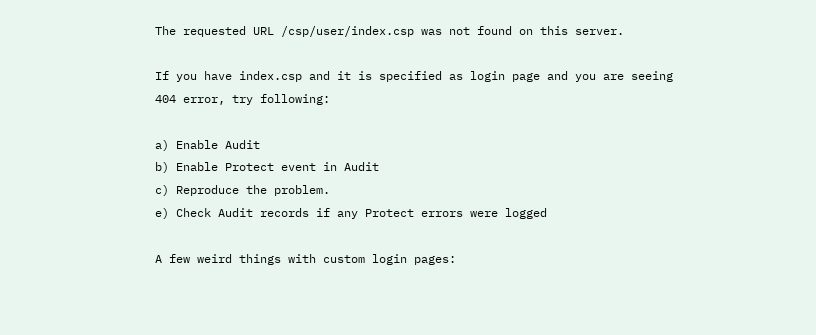The requested URL /csp/user/index.csp was not found on this server.

If you have index.csp and it is specified as login page and you are seeing 404 error, try following:

a) Enable Audit
b) Enable Protect event in Audit
c) Reproduce the problem.
e) Check Audit records if any Protect errors were logged

A few weird things with custom login pages: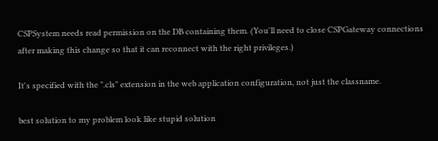CSPSystem needs read permission on the DB containing them. (You'll need to close CSPGateway connections after making this change so that it can reconnect with the right privileges.)

It's specified with the ".cls" extension in the web application configuration, not just the classname.

best solution to my problem look like stupid solution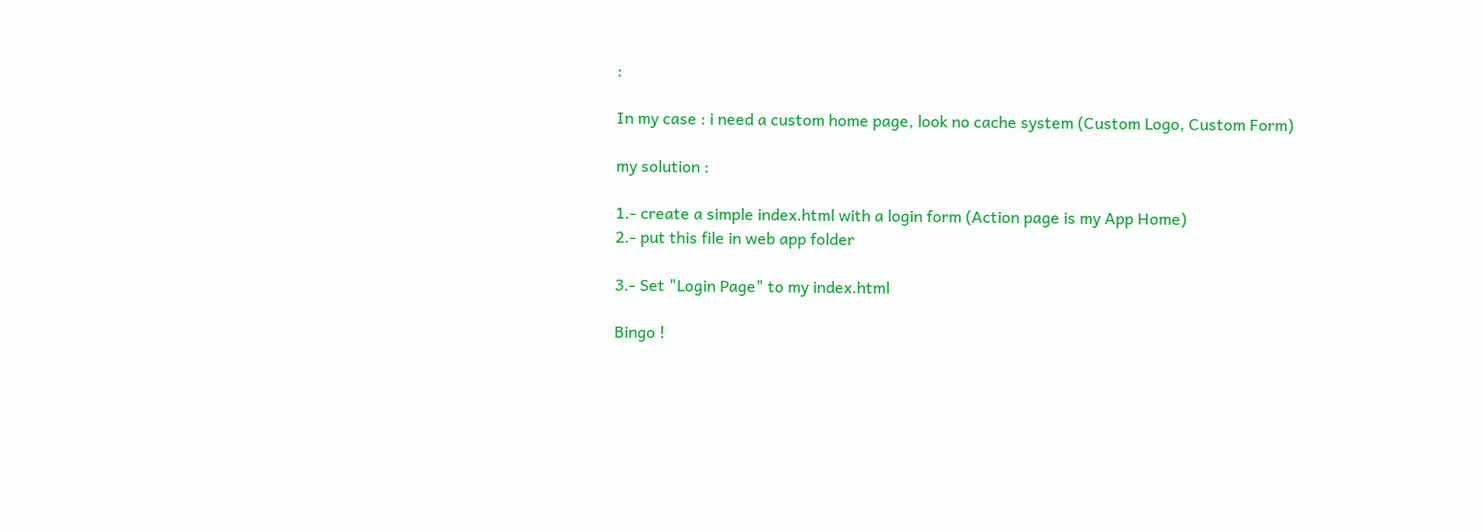:

In my case : i need a custom home page, look no cache system (Custom Logo, Custom Form)

my solution :

1.- create a simple index.html with a login form (Action page is my App Home)
2.- put this file in web app folder

3.- Set "Login Page" to my index.html

Bingo !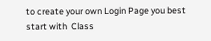to create your own Login Page you best start with  Class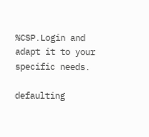%CSP.Login and adapt it to your specific needs.

defaulting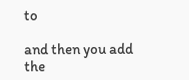to

and then you add the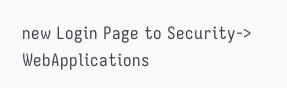new Login Page to Security-> WebApplications